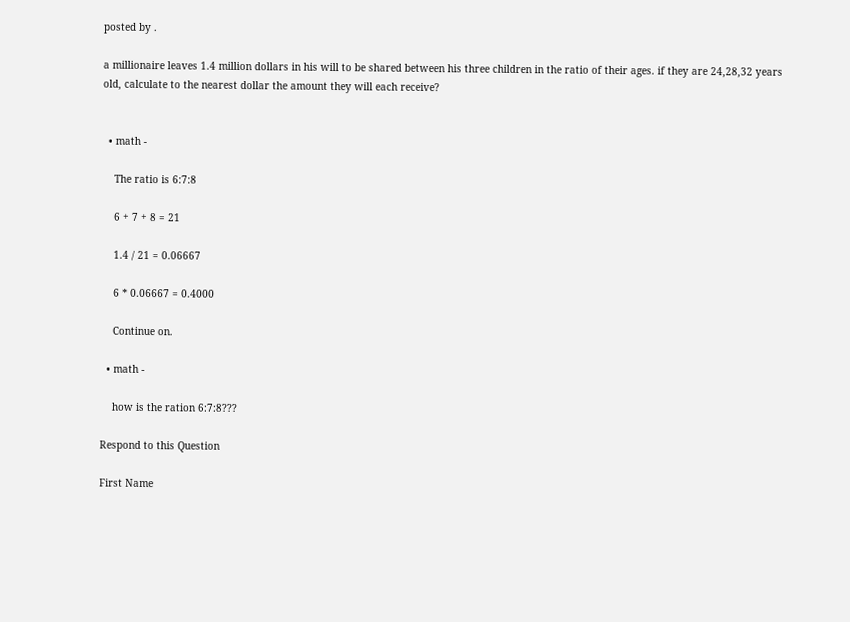posted by .

a millionaire leaves 1.4 million dollars in his will to be shared between his three children in the ratio of their ages. if they are 24,28,32 years old, calculate to the nearest dollar the amount they will each receive?


  • math -

    The ratio is 6:7:8

    6 + 7 + 8 = 21

    1.4 / 21 = 0.06667

    6 * 0.06667 = 0.4000

    Continue on.

  • math -

    how is the ration 6:7:8???

Respond to this Question

First Name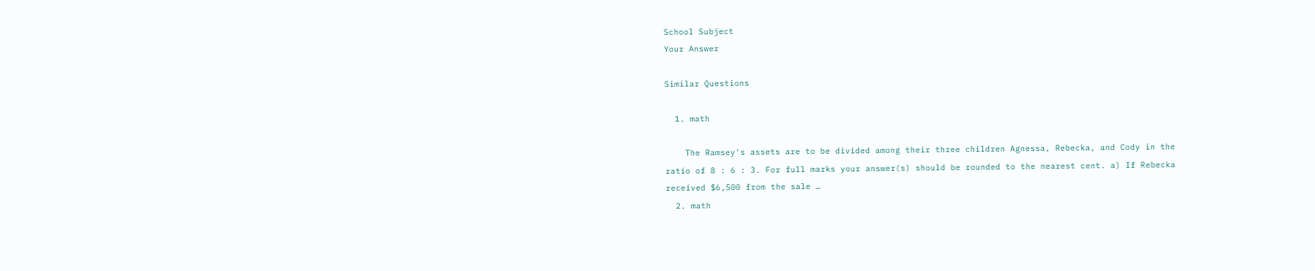School Subject
Your Answer

Similar Questions

  1. math

    The Ramsey's assets are to be divided among their three children Agnessa, Rebecka, and Cody in the ratio of 8 : 6 : 3. For full marks your answer(s) should be rounded to the nearest cent. a) If Rebecka received $6,500 from the sale …
  2. math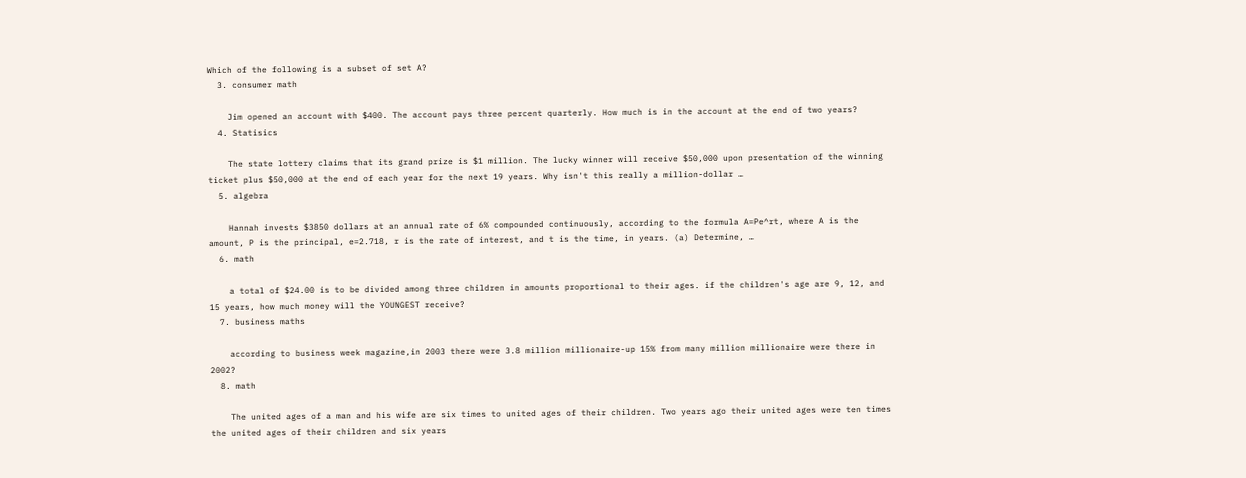Which of the following is a subset of set A?
  3. consumer math

    Jim opened an account with $400. The account pays three percent quarterly. How much is in the account at the end of two years?
  4. Statisics

    The state lottery claims that its grand prize is $1 million. The lucky winner will receive $50,000 upon presentation of the winning ticket plus $50,000 at the end of each year for the next 19 years. Why isn't this really a million-dollar …
  5. algebra

    Hannah invests $3850 dollars at an annual rate of 6% compounded continuously, according to the formula A=Pe^rt, where A is the amount, P is the principal, e=2.718, r is the rate of interest, and t is the time, in years. (a) Determine, …
  6. math

    a total of $24.00 is to be divided among three children in amounts proportional to their ages. if the children's age are 9, 12, and 15 years, how much money will the YOUNGEST receive?
  7. business maths

    according to business week magazine,in 2003 there were 3.8 million millionaire-up 15% from many million millionaire were there in 2002?
  8. math

    The united ages of a man and his wife are six times to united ages of their children. Two years ago their united ages were ten times the united ages of their children and six years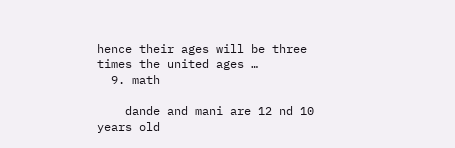hence their ages will be three times the united ages …
  9. math

    dande and mani are 12 nd 10 years old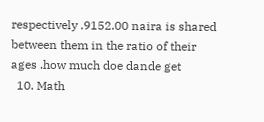respectively .9152.00 naira is shared between them in the ratio of their ages .how much doe dande get
  10. Math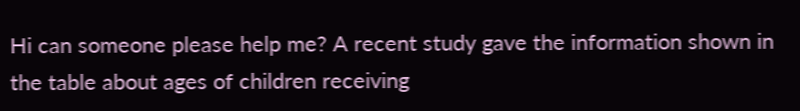Hi can someone please help me? A recent study gave the information shown in the table about ages of children receiving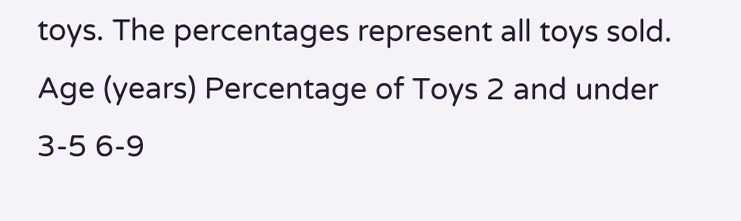toys. The percentages represent all toys sold. Age (years) Percentage of Toys 2 and under 3-5 6-9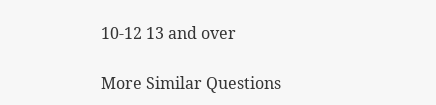10-12 13 and over

More Similar Questions